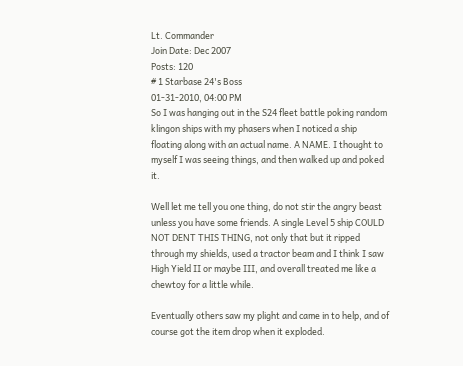Lt. Commander
Join Date: Dec 2007
Posts: 120
# 1 Starbase 24's Boss
01-31-2010, 04:00 PM
So I was hanging out in the S24 fleet battle poking random klingon ships with my phasers when I noticed a ship floating along with an actual name. A NAME. I thought to myself I was seeing things, and then walked up and poked it.

Well let me tell you one thing, do not stir the angry beast unless you have some friends. A single Level 5 ship COULD NOT DENT THIS THING, not only that but it ripped through my shields, used a tractor beam and I think I saw High Yield II or maybe III, and overall treated me like a chewtoy for a little while.

Eventually others saw my plight and came in to help, and of course got the item drop when it exploded.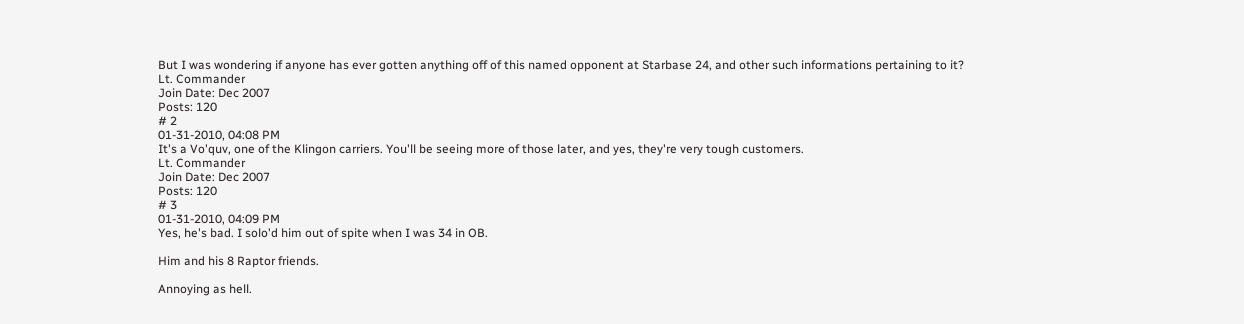But I was wondering if anyone has ever gotten anything off of this named opponent at Starbase 24, and other such informations pertaining to it?
Lt. Commander
Join Date: Dec 2007
Posts: 120
# 2
01-31-2010, 04:08 PM
It's a Vo'quv, one of the Klingon carriers. You'll be seeing more of those later, and yes, they're very tough customers.
Lt. Commander
Join Date: Dec 2007
Posts: 120
# 3
01-31-2010, 04:09 PM
Yes, he's bad. I solo'd him out of spite when I was 34 in OB.

Him and his 8 Raptor friends.

Annoying as hell.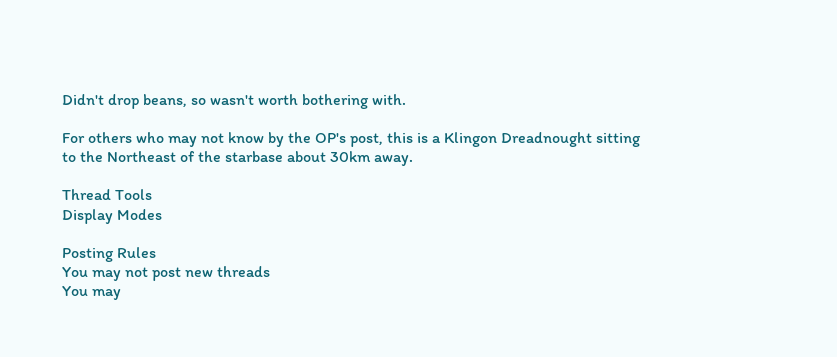Didn't drop beans, so wasn't worth bothering with.

For others who may not know by the OP's post, this is a Klingon Dreadnought sitting to the Northeast of the starbase about 30km away.

Thread Tools
Display Modes

Posting Rules
You may not post new threads
You may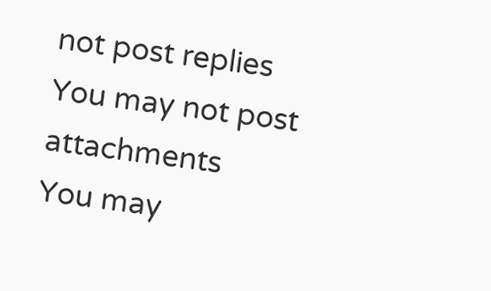not post replies
You may not post attachments
You may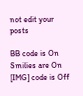not edit your posts

BB code is On
Smilies are On
[IMG] code is Off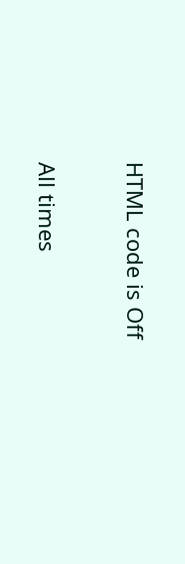HTML code is Off

All times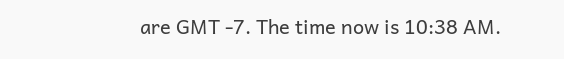are GMT -7. The time now is 10:38 AM.